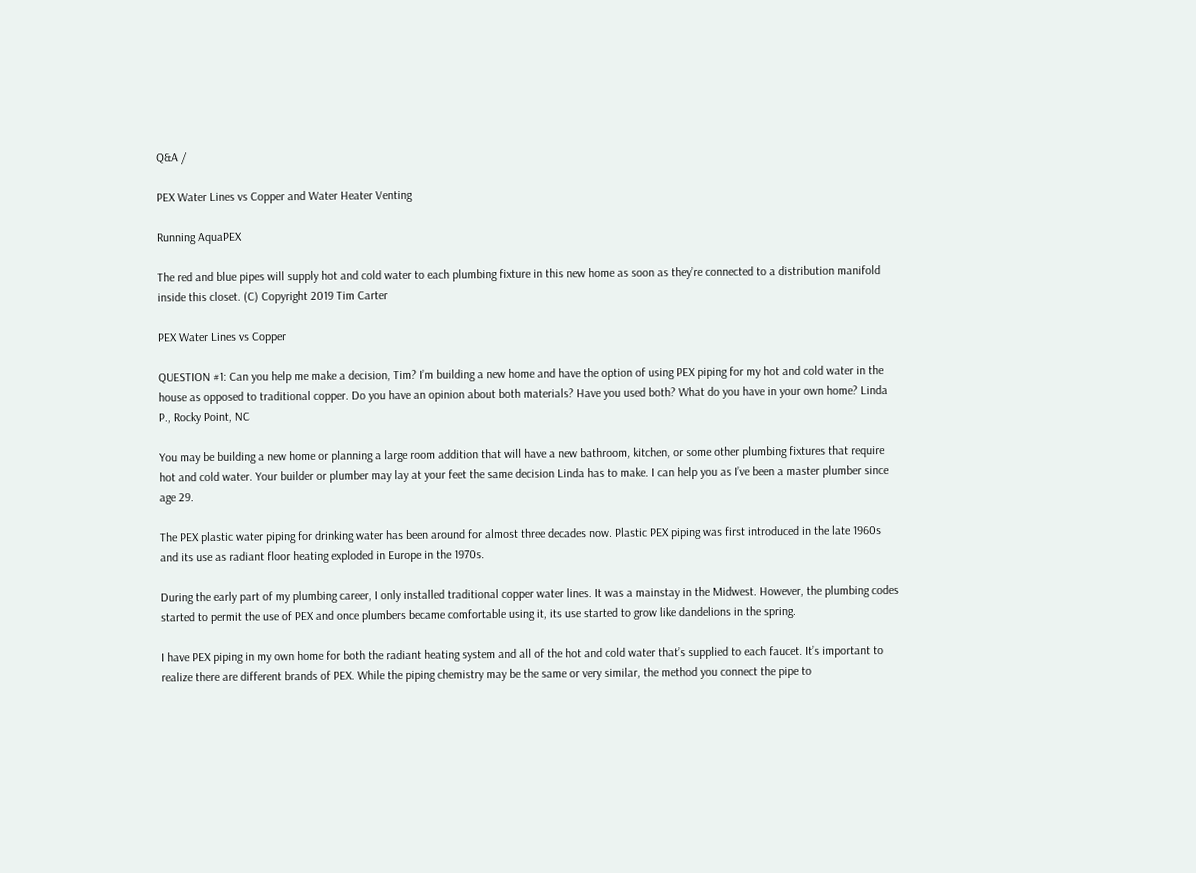Q&A /

PEX Water Lines vs Copper and Water Heater Venting

Running AquaPEX

The red and blue pipes will supply hot and cold water to each plumbing fixture in this new home as soon as they’re connected to a distribution manifold inside this closet. (C) Copyright 2019 Tim Carter

PEX Water Lines vs Copper

QUESTION #1: Can you help me make a decision, Tim? I’m building a new home and have the option of using PEX piping for my hot and cold water in the house as opposed to traditional copper. Do you have an opinion about both materials? Have you used both? What do you have in your own home? Linda P., Rocky Point, NC

You may be building a new home or planning a large room addition that will have a new bathroom, kitchen, or some other plumbing fixtures that require hot and cold water. Your builder or plumber may lay at your feet the same decision Linda has to make. I can help you as I’ve been a master plumber since age 29.

The PEX plastic water piping for drinking water has been around for almost three decades now. Plastic PEX piping was first introduced in the late 1960s and its use as radiant floor heating exploded in Europe in the 1970s.

During the early part of my plumbing career, I only installed traditional copper water lines. It was a mainstay in the Midwest. However, the plumbing codes started to permit the use of PEX and once plumbers became comfortable using it, its use started to grow like dandelions in the spring.

I have PEX piping in my own home for both the radiant heating system and all of the hot and cold water that’s supplied to each faucet. It’s important to realize there are different brands of PEX. While the piping chemistry may be the same or very similar, the method you connect the pipe to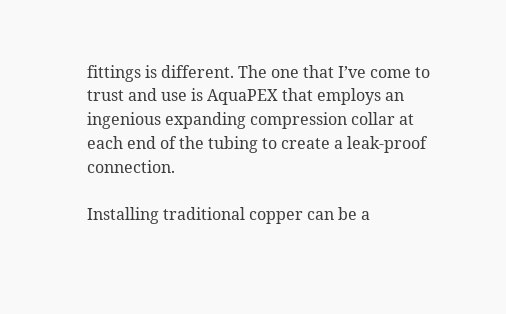fittings is different. The one that I’ve come to trust and use is AquaPEX that employs an ingenious expanding compression collar at each end of the tubing to create a leak-proof connection.

Installing traditional copper can be a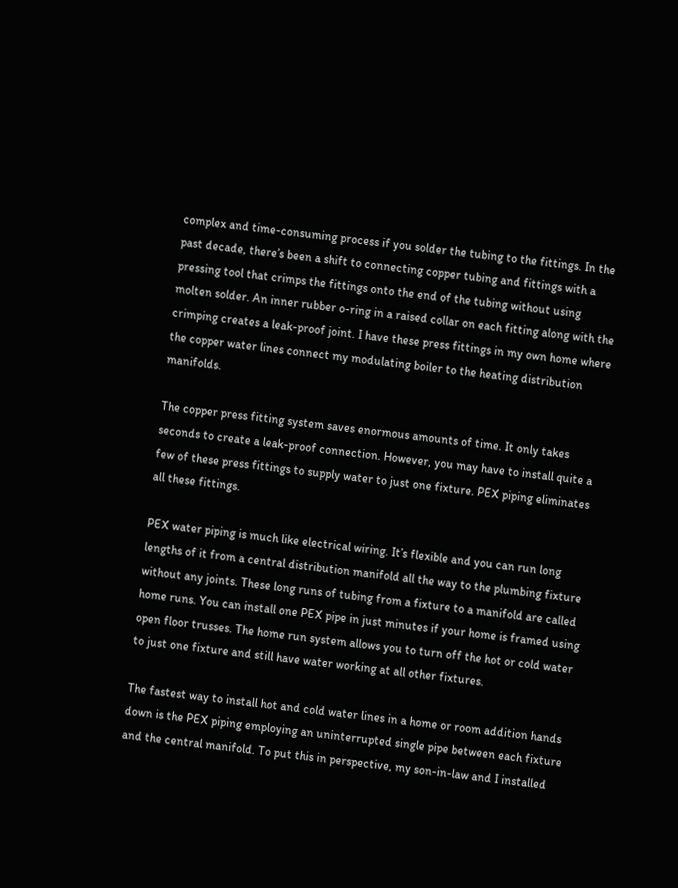complex and time-consuming process if you solder the tubing to the fittings. In the past decade, there’s been a shift to connecting copper tubing and fittings with a pressing tool that crimps the fittings onto the end of the tubing without using molten solder. An inner rubber o-ring in a raised collar on each fitting along with the crimping creates a leak-proof joint. I have these press fittings in my own home where the copper water lines connect my modulating boiler to the heating distribution manifolds.

The copper press fitting system saves enormous amounts of time. It only takes seconds to create a leak-proof connection. However, you may have to install quite a few of these press fittings to supply water to just one fixture. PEX piping eliminates all these fittings.

PEX water piping is much like electrical wiring. It’s flexible and you can run long lengths of it from a central distribution manifold all the way to the plumbing fixture without any joints. These long runs of tubing from a fixture to a manifold are called home runs. You can install one PEX pipe in just minutes if your home is framed using open floor trusses. The home run system allows you to turn off the hot or cold water to just one fixture and still have water working at all other fixtures.

The fastest way to install hot and cold water lines in a home or room addition hands down is the PEX piping employing an uninterrupted single pipe between each fixture and the central manifold. To put this in perspective, my son-in-law and I installed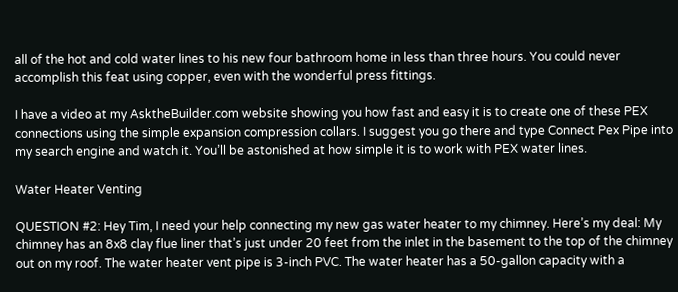all of the hot and cold water lines to his new four bathroom home in less than three hours. You could never accomplish this feat using copper, even with the wonderful press fittings.

I have a video at my AsktheBuilder.com website showing you how fast and easy it is to create one of these PEX connections using the simple expansion compression collars. I suggest you go there and type Connect Pex Pipe into my search engine and watch it. You’ll be astonished at how simple it is to work with PEX water lines.

Water Heater Venting

QUESTION #2: Hey Tim, I need your help connecting my new gas water heater to my chimney. Here’s my deal: My chimney has an 8x8 clay flue liner that’s just under 20 feet from the inlet in the basement to the top of the chimney out on my roof. The water heater vent pipe is 3-inch PVC. The water heater has a 50-gallon capacity with a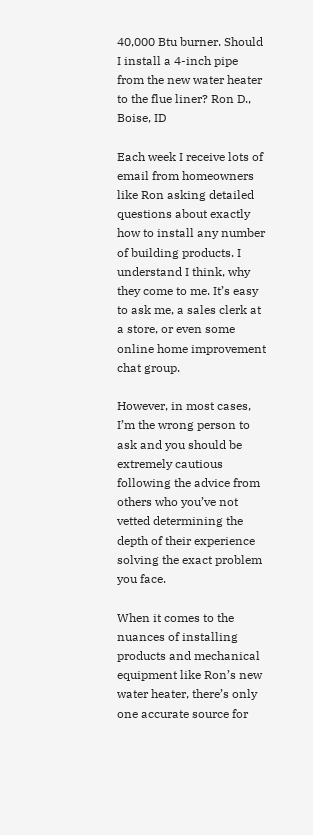40,000 Btu burner. Should I install a 4-inch pipe from the new water heater to the flue liner? Ron D., Boise, ID

Each week I receive lots of email from homeowners like Ron asking detailed questions about exactly how to install any number of building products. I understand I think, why they come to me. It’s easy to ask me, a sales clerk at a store, or even some online home improvement chat group.

However, in most cases, I’m the wrong person to ask and you should be extremely cautious following the advice from others who you’ve not vetted determining the depth of their experience solving the exact problem you face.

When it comes to the nuances of installing products and mechanical equipment like Ron’s new water heater, there’s only one accurate source for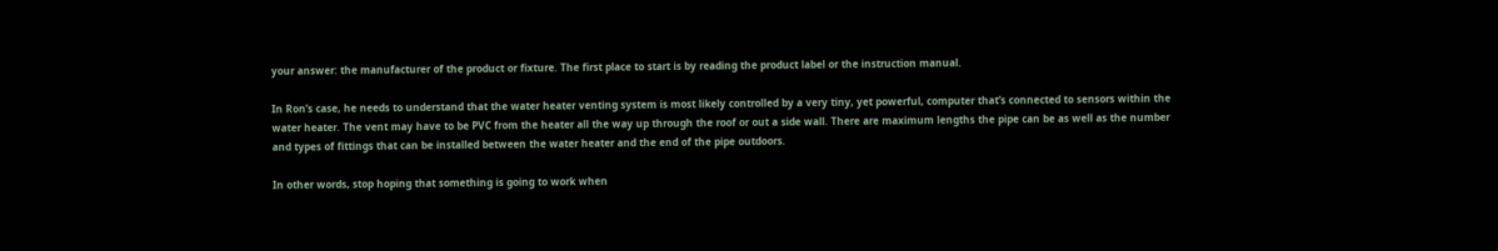your answer: the manufacturer of the product or fixture. The first place to start is by reading the product label or the instruction manual.

In Ron’s case, he needs to understand that the water heater venting system is most likely controlled by a very tiny, yet powerful, computer that’s connected to sensors within the water heater. The vent may have to be PVC from the heater all the way up through the roof or out a side wall. There are maximum lengths the pipe can be as well as the number and types of fittings that can be installed between the water heater and the end of the pipe outdoors.

In other words, stop hoping that something is going to work when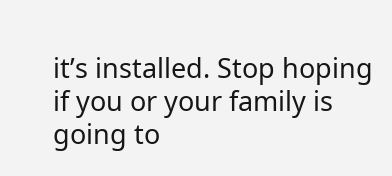it’s installed. Stop hoping if you or your family is going to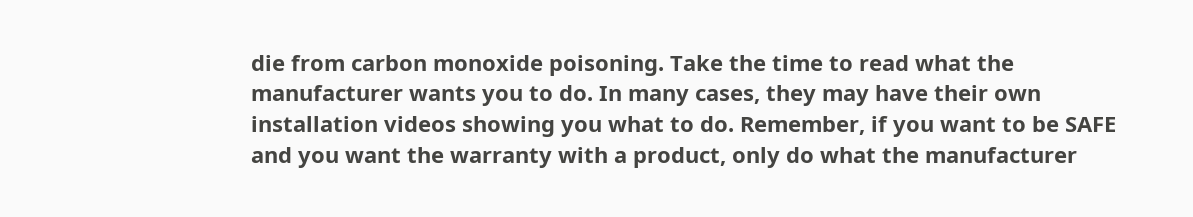die from carbon monoxide poisoning. Take the time to read what the manufacturer wants you to do. In many cases, they may have their own installation videos showing you what to do. Remember, if you want to be SAFE and you want the warranty with a product, only do what the manufacturer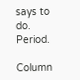says to do. Period.

Column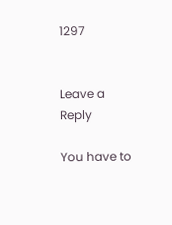1297


Leave a Reply

You have to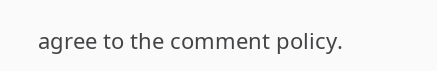agree to the comment policy.